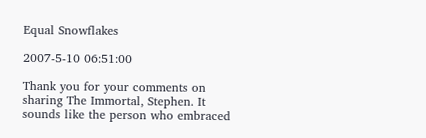Equal Snowflakes

2007-5-10 06:51:00

Thank you for your comments on sharing The Immortal, Stephen. It sounds like the person who embraced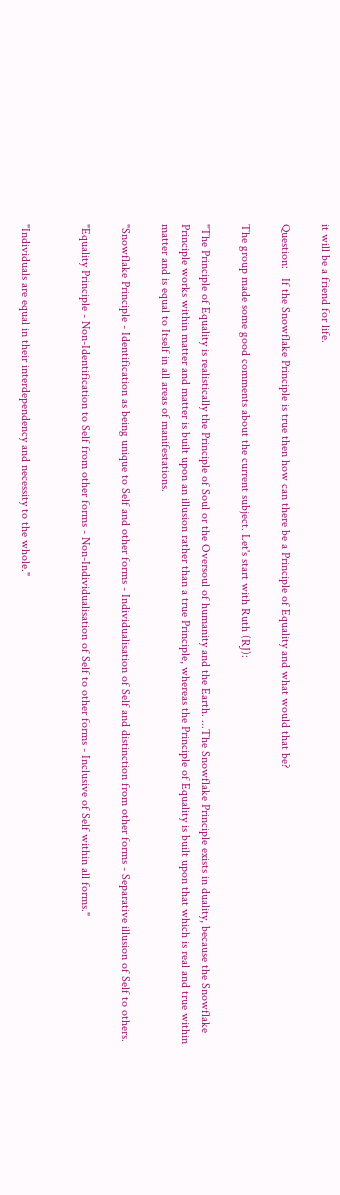it will be a friend for life.

Question:   If the Snowflake Principle is true then how can there be a Principle of Equality and what would that be?

The group made some good comments about the current subject. Let's start with Ruth (RJ):

"The Principle of Equality is realistically the Principle of Soul or the Oversoul of humanity and the Earth. ...The Snowflake Principle exists in duality, because the Snowflake Principle works within matter and matter is built upon an illusion rather than a true Principle, whereas the Principle of Equality is built upon that which is real and true within matter and is equal to Itself in all areas of manifestations.

"Snowflake Principle - Identification as being unique to Self and other forms - Individualisation of Self and distinction from other forms - Separative illusion of Self to others.

"Equality Principle - Non-Identification to Self from other forms - Non-Individualisation of Self to other forms - Inclusive of Self within all forms."


"Individuals are equal in their interdependency and necessity to the whole."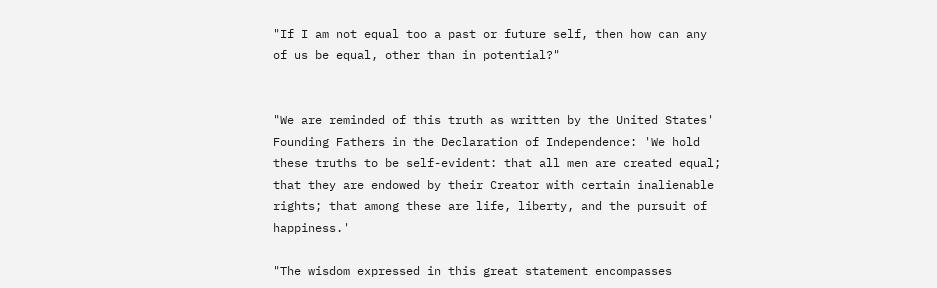"If I am not equal too a past or future self, then how can any of us be equal, other than in potential?"


"We are reminded of this truth as written by the United States' Founding Fathers in the Declaration of Independence: 'We hold these truths to be self-evident: that all men are created equal; that they are endowed by their Creator with certain inalienable rights; that among these are life, liberty, and the pursuit of happiness.'

"The wisdom expressed in this great statement encompasses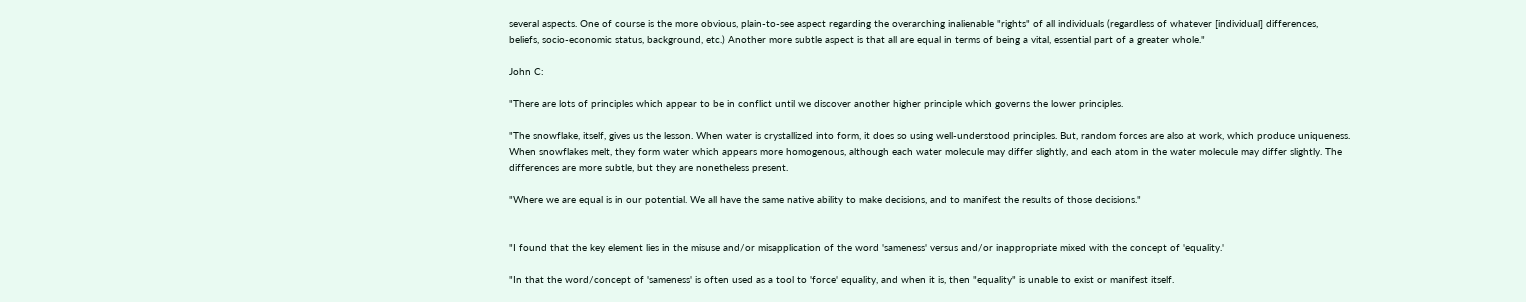several aspects. One of course is the more obvious, plain-to-see aspect regarding the overarching inalienable "rights" of all individuals (regardless of whatever [individual] differences, beliefs, socio-economic status, background, etc.) Another more subtle aspect is that all are equal in terms of being a vital, essential part of a greater whole."

John C:

"There are lots of principles which appear to be in conflict until we discover another higher principle which governs the lower principles.

"The snowflake, itself, gives us the lesson. When water is crystallized into form, it does so using well-understood principles. But, random forces are also at work, which produce uniqueness. When snowflakes melt, they form water which appears more homogenous, although each water molecule may differ slightly, and each atom in the water molecule may differ slightly. The differences are more subtle, but they are nonetheless present.

"Where we are equal is in our potential. We all have the same native ability to make decisions, and to manifest the results of those decisions."


"I found that the key element lies in the misuse and/or misapplication of the word 'sameness' versus and/or inappropriate mixed with the concept of 'equality.'

"In that the word/concept of 'sameness' is often used as a tool to 'force' equality, and when it is, then "equality" is unable to exist or manifest itself.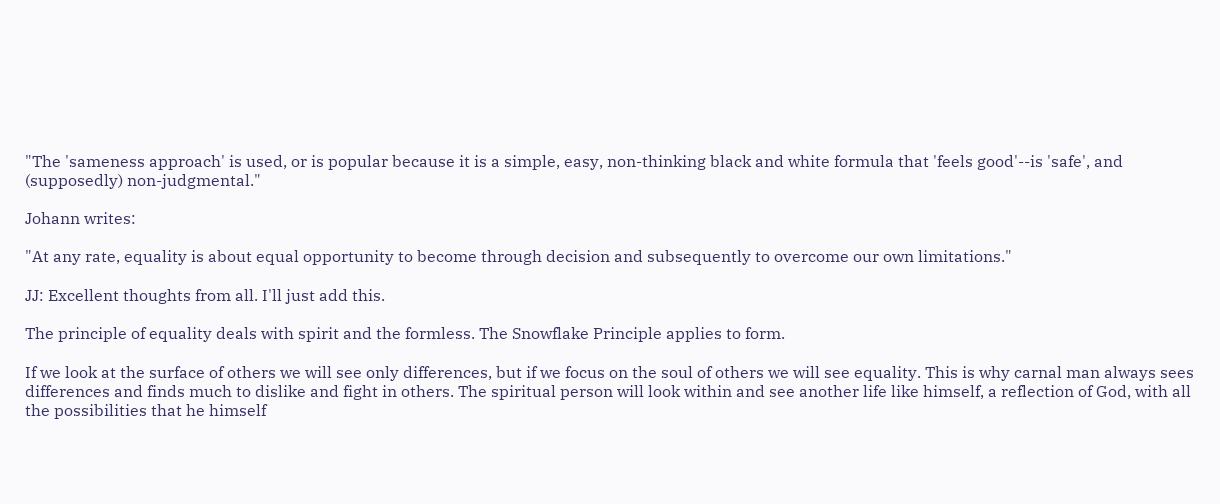"The 'sameness approach' is used, or is popular because it is a simple, easy, non-thinking black and white formula that 'feels good'--is 'safe', and (supposedly) non-judgmental."

Johann writes:

"At any rate, equality is about equal opportunity to become through decision and subsequently to overcome our own limitations."

JJ: Excellent thoughts from all. I'll just add this.

The principle of equality deals with spirit and the formless. The Snowflake Principle applies to form.

If we look at the surface of others we will see only differences, but if we focus on the soul of others we will see equality. This is why carnal man always sees differences and finds much to dislike and fight in others. The spiritual person will look within and see another life like himself, a reflection of God, with all the possibilities that he himself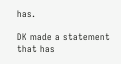has.

DK made a statement that has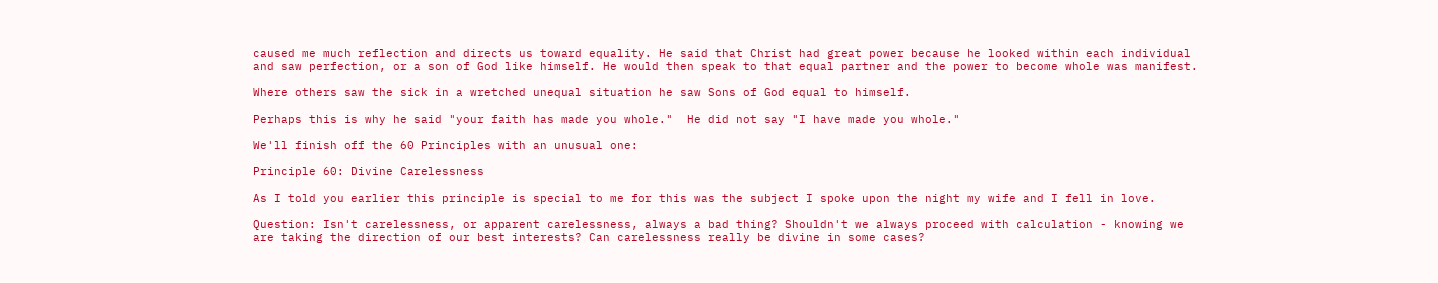caused me much reflection and directs us toward equality. He said that Christ had great power because he looked within each individual and saw perfection, or a son of God like himself. He would then speak to that equal partner and the power to become whole was manifest.

Where others saw the sick in a wretched unequal situation he saw Sons of God equal to himself.

Perhaps this is why he said "your faith has made you whole."  He did not say "I have made you whole."

We'll finish off the 60 Principles with an unusual one:

Principle 60: Divine Carelessness

As I told you earlier this principle is special to me for this was the subject I spoke upon the night my wife and I fell in love.

Question: Isn't carelessness, or apparent carelessness, always a bad thing? Shouldn't we always proceed with calculation - knowing we are taking the direction of our best interests? Can carelessness really be divine in some cases?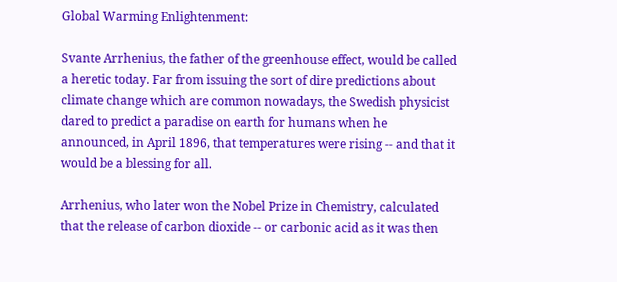Global Warming Enlightenment:

Svante Arrhenius, the father of the greenhouse effect, would be called a heretic today. Far from issuing the sort of dire predictions about climate change which are common nowadays, the Swedish physicist dared to predict a paradise on earth for humans when he announced, in April 1896, that temperatures were rising -- and that it would be a blessing for all.

Arrhenius, who later won the Nobel Prize in Chemistry, calculated that the release of carbon dioxide -- or carbonic acid as it was then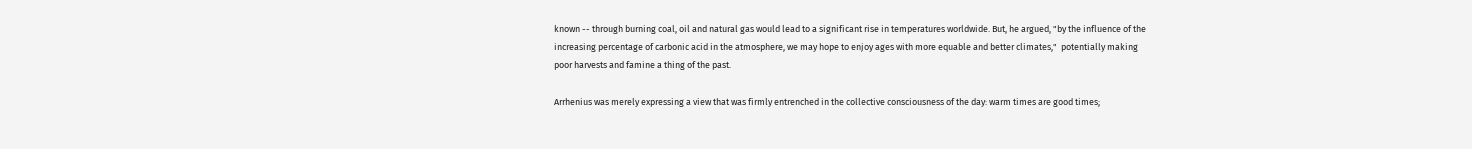known -- through burning coal, oil and natural gas would lead to a significant rise in temperatures worldwide. But, he argued, "by the influence of the increasing percentage of carbonic acid in the atmosphere, we may hope to enjoy ages with more equable and better climates,"  potentially making poor harvests and famine a thing of the past.

Arrhenius was merely expressing a view that was firmly entrenched in the collective consciousness of the day: warm times are good times;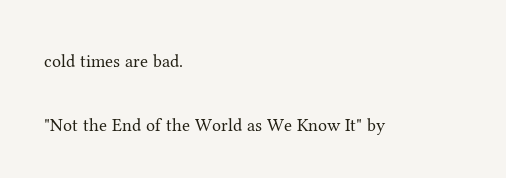cold times are bad.

"Not the End of the World as We Know It" by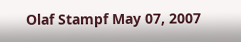Olaf Stampf May 07, 2007